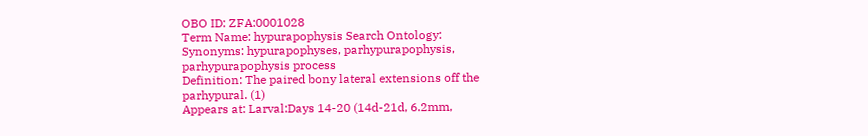OBO ID: ZFA:0001028
Term Name: hypurapophysis Search Ontology:
Synonyms: hypurapophyses, parhypurapophysis, parhypurapophysis process
Definition: The paired bony lateral extensions off the parhypural. (1)
Appears at: Larval:Days 14-20 (14d-21d, 6.2mm,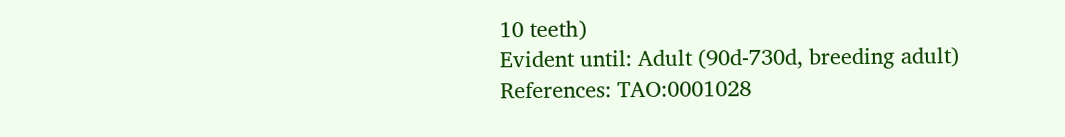10 teeth)
Evident until: Adult (90d-730d, breeding adult)
References: TAO:0001028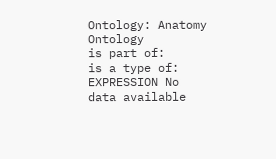Ontology: Anatomy Ontology
is part of:
is a type of:
EXPRESSION No data available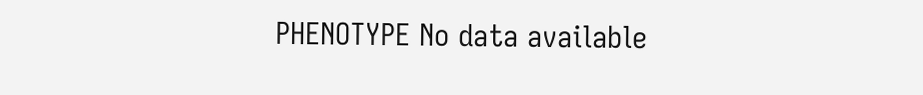PHENOTYPE No data available